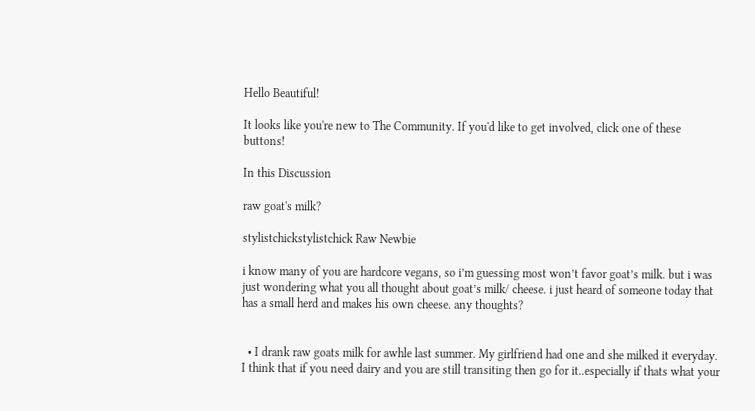Hello Beautiful!

It looks like you're new to The Community. If you'd like to get involved, click one of these buttons!

In this Discussion

raw goat's milk?

stylistchickstylistchick Raw Newbie

i know many of you are hardcore vegans, so i’m guessing most won’t favor goat’s milk. but i was just wondering what you all thought about goat’s milk/ cheese. i just heard of someone today that has a small herd and makes his own cheese. any thoughts?


  • I drank raw goats milk for awhle last summer. My girlfriend had one and she milked it everyday. I think that if you need dairy and you are still transiting then go for it..especially if thats what your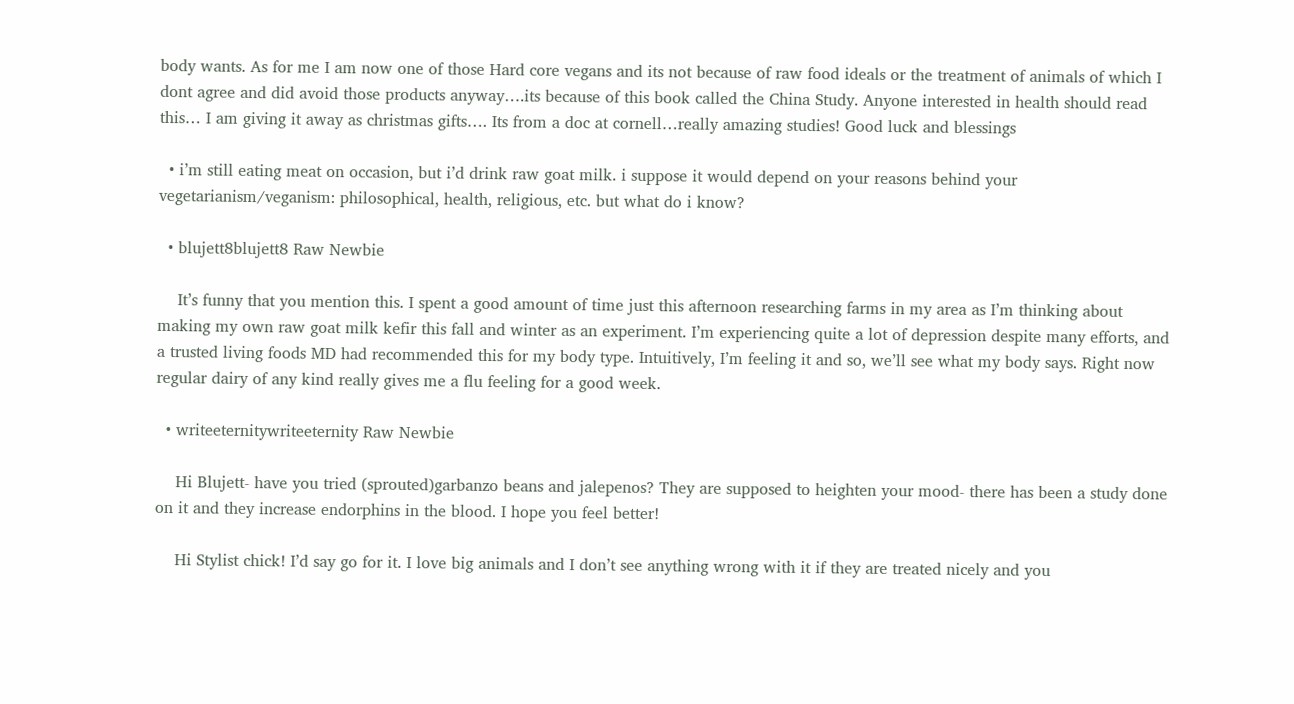body wants. As for me I am now one of those Hard core vegans and its not because of raw food ideals or the treatment of animals of which I dont agree and did avoid those products anyway….its because of this book called the China Study. Anyone interested in health should read this… I am giving it away as christmas gifts…. Its from a doc at cornell…really amazing studies! Good luck and blessings

  • i’m still eating meat on occasion, but i’d drink raw goat milk. i suppose it would depend on your reasons behind your vegetarianism/veganism: philosophical, health, religious, etc. but what do i know?

  • blujett8blujett8 Raw Newbie

    It’s funny that you mention this. I spent a good amount of time just this afternoon researching farms in my area as I’m thinking about making my own raw goat milk kefir this fall and winter as an experiment. I’m experiencing quite a lot of depression despite many efforts, and a trusted living foods MD had recommended this for my body type. Intuitively, I’m feeling it and so, we’ll see what my body says. Right now regular dairy of any kind really gives me a flu feeling for a good week.

  • writeeternitywriteeternity Raw Newbie

    Hi Blujett- have you tried (sprouted)garbanzo beans and jalepenos? They are supposed to heighten your mood- there has been a study done on it and they increase endorphins in the blood. I hope you feel better!

    Hi Stylist chick! I’d say go for it. I love big animals and I don’t see anything wrong with it if they are treated nicely and you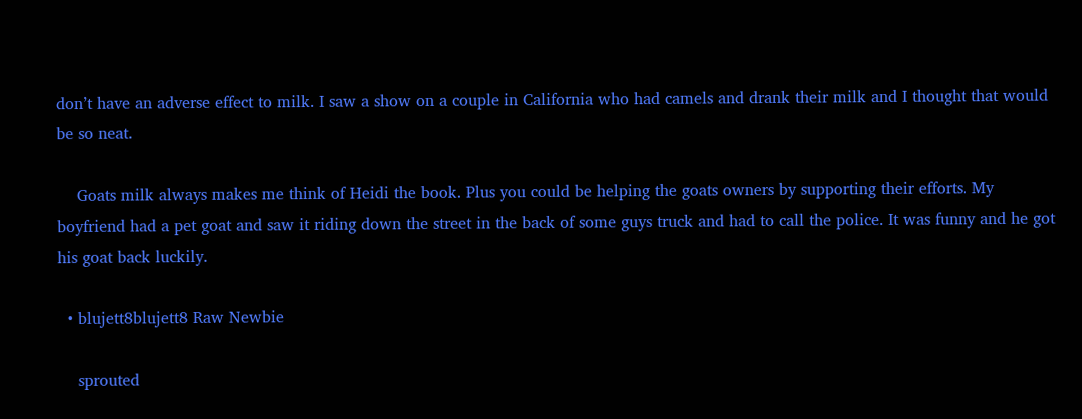don’t have an adverse effect to milk. I saw a show on a couple in California who had camels and drank their milk and I thought that would be so neat.

    Goats milk always makes me think of Heidi the book. Plus you could be helping the goats owners by supporting their efforts. My boyfriend had a pet goat and saw it riding down the street in the back of some guys truck and had to call the police. It was funny and he got his goat back luckily.

  • blujett8blujett8 Raw Newbie

    sprouted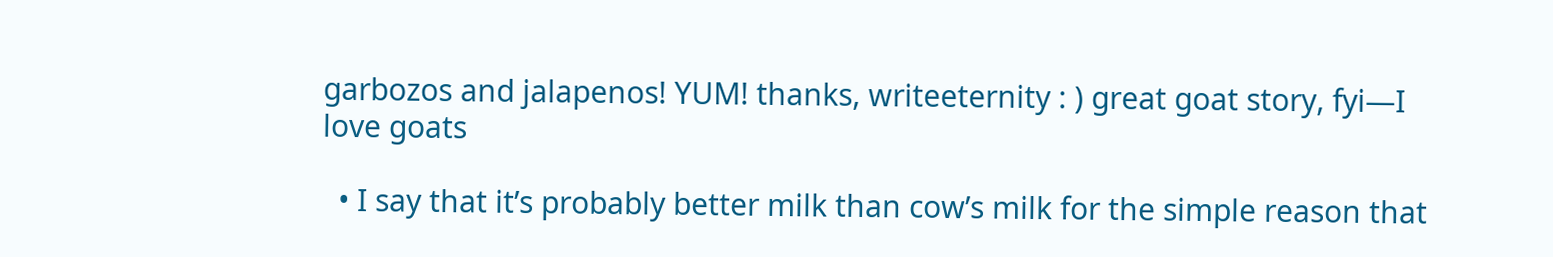garbozos and jalapenos! YUM! thanks, writeeternity : ) great goat story, fyi—I love goats

  • I say that it’s probably better milk than cow’s milk for the simple reason that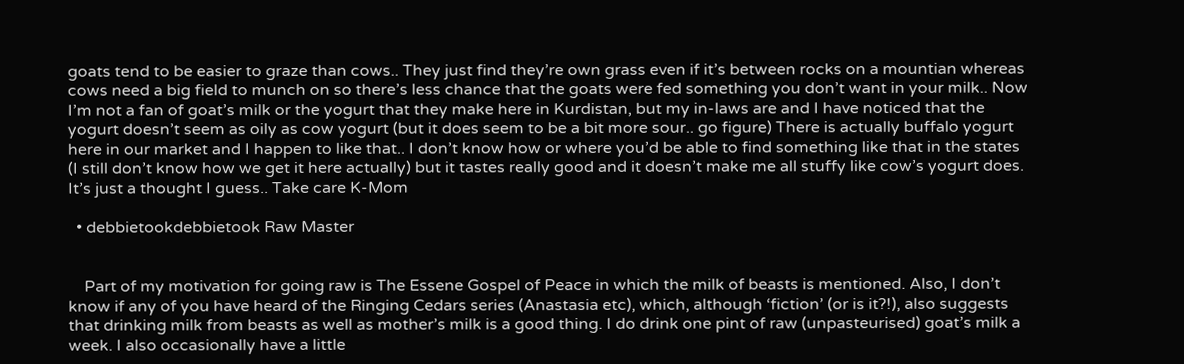goats tend to be easier to graze than cows.. They just find they’re own grass even if it’s between rocks on a mountian whereas cows need a big field to munch on so there’s less chance that the goats were fed something you don’t want in your milk.. Now I’m not a fan of goat’s milk or the yogurt that they make here in Kurdistan, but my in-laws are and I have noticed that the yogurt doesn’t seem as oily as cow yogurt (but it does seem to be a bit more sour.. go figure) There is actually buffalo yogurt here in our market and I happen to like that.. I don’t know how or where you’d be able to find something like that in the states (I still don’t know how we get it here actually) but it tastes really good and it doesn’t make me all stuffy like cow’s yogurt does. It’s just a thought I guess.. Take care K-Mom

  • debbietookdebbietook Raw Master


    Part of my motivation for going raw is The Essene Gospel of Peace in which the milk of beasts is mentioned. Also, I don’t know if any of you have heard of the Ringing Cedars series (Anastasia etc), which, although ‘fiction’ (or is it?!), also suggests that drinking milk from beasts as well as mother’s milk is a good thing. I do drink one pint of raw (unpasteurised) goat’s milk a week. I also occasionally have a little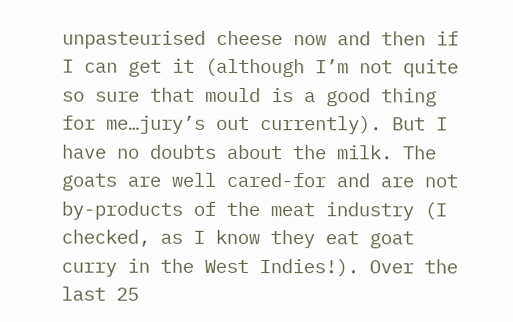unpasteurised cheese now and then if I can get it (although I’m not quite so sure that mould is a good thing for me…jury’s out currently). But I have no doubts about the milk. The goats are well cared-for and are not by-products of the meat industry (I checked, as I know they eat goat curry in the West Indies!). Over the last 25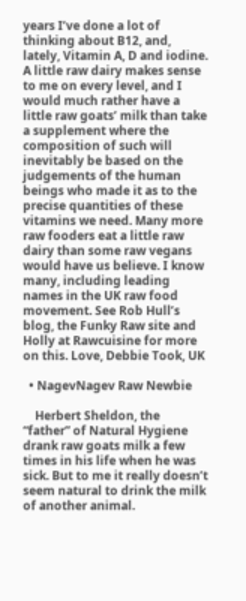years I’ve done a lot of thinking about B12, and, lately, Vitamin A, D and iodine. A little raw dairy makes sense to me on every level, and I would much rather have a little raw goats’ milk than take a supplement where the composition of such will inevitably be based on the judgements of the human beings who made it as to the precise quantities of these vitamins we need. Many more raw fooders eat a little raw dairy than some raw vegans would have us believe. I know many, including leading names in the UK raw food movement. See Rob Hull’s blog, the Funky Raw site and Holly at Rawcuisine for more on this. Love, Debbie Took, UK

  • NagevNagev Raw Newbie

    Herbert Sheldon, the “father” of Natural Hygiene drank raw goats milk a few times in his life when he was sick. But to me it really doesn’t seem natural to drink the milk of another animal.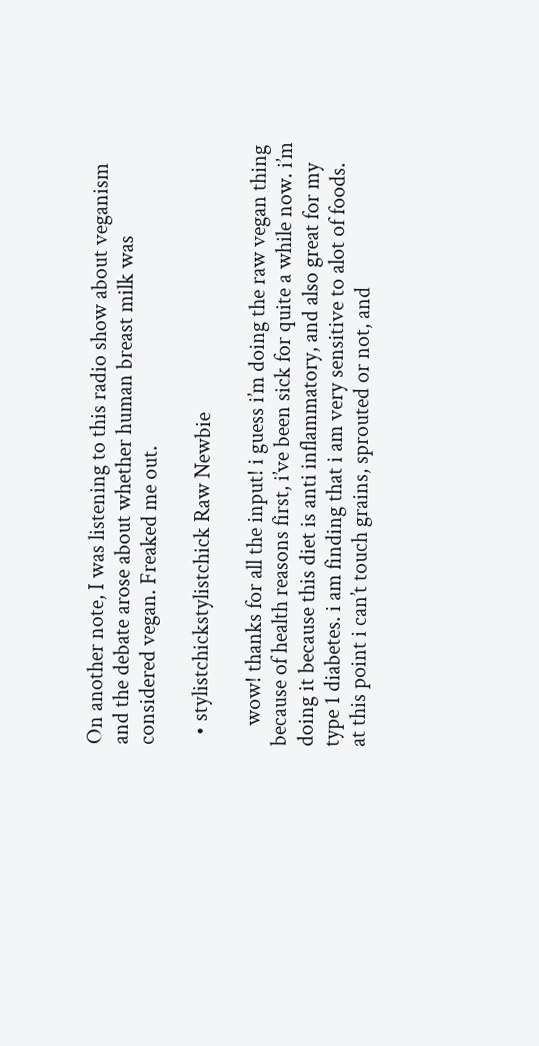On another note, I was listening to this radio show about veganism and the debate arose about whether human breast milk was considered vegan. Freaked me out.

  • stylistchickstylistchick Raw Newbie

    wow! thanks for all the input! i guess i’m doing the raw vegan thing because of health reasons first, i’ve been sick for quite a while now. i’m doing it because this diet is anti inflammatory, and also great for my type 1 diabetes. i am finding that i am very sensitive to alot of foods. at this point i can’t touch grains, sprouted or not, and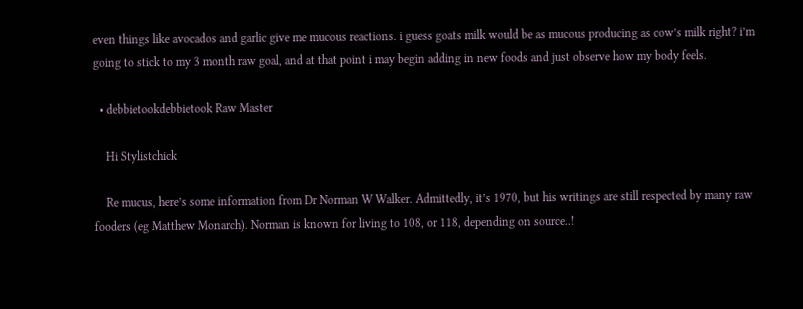even things like avocados and garlic give me mucous reactions. i guess goats milk would be as mucous producing as cow’s milk right? i’m going to stick to my 3 month raw goal, and at that point i may begin adding in new foods and just observe how my body feels.

  • debbietookdebbietook Raw Master

    Hi Stylistchick

    Re mucus, here’s some information from Dr Norman W Walker. Admittedly, it’s 1970, but his writings are still respected by many raw fooders (eg Matthew Monarch). Norman is known for living to 108, or 118, depending on source..!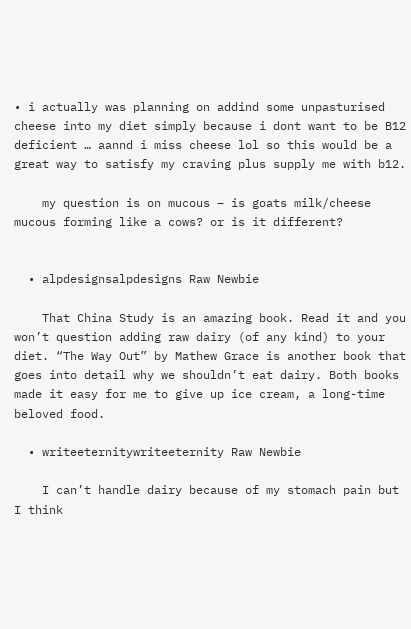• i actually was planning on addind some unpasturised cheese into my diet simply because i dont want to be B12 deficient … aannd i miss cheese lol so this would be a great way to satisfy my craving plus supply me with b12.

    my question is on mucous – is goats milk/cheese mucous forming like a cows? or is it different?


  • alpdesignsalpdesigns Raw Newbie

    That China Study is an amazing book. Read it and you won’t question adding raw dairy (of any kind) to your diet. “The Way Out” by Mathew Grace is another book that goes into detail why we shouldn’t eat dairy. Both books made it easy for me to give up ice cream, a long-time beloved food.

  • writeeternitywriteeternity Raw Newbie

    I can’t handle dairy because of my stomach pain but I think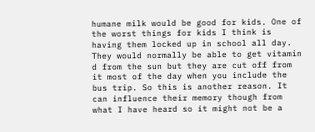humane milk would be good for kids. One of the worst things for kids I think is having them locked up in school all day. They would normally be able to get vitamin d from the sun but they are cut off from it most of the day when you include the bus trip. So this is another reason. It can influence their memory though from what I have heard so it might not be a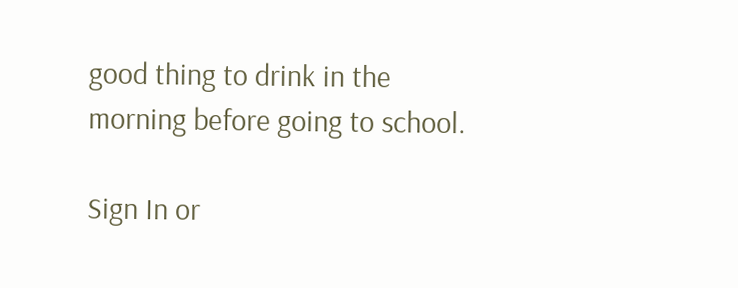good thing to drink in the morning before going to school.

Sign In or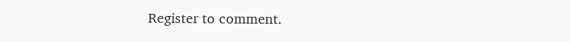Register to comment.